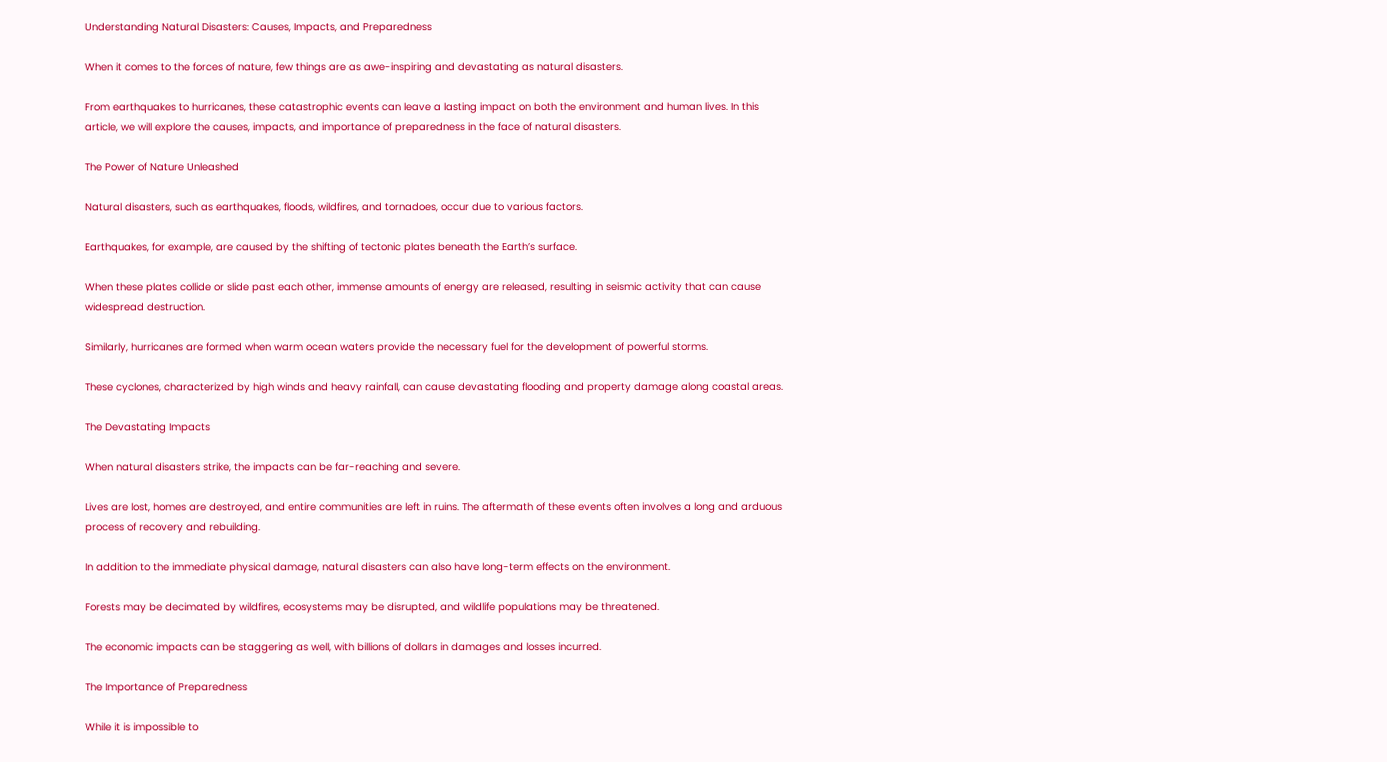Understanding Natural Disasters: Causes, Impacts, and Preparedness

When it comes to the forces of nature, few things are as awe-inspiring and devastating as natural disasters.

From earthquakes to hurricanes, these catastrophic events can leave a lasting impact on both the environment and human lives. In this article, we will explore the causes, impacts, and importance of preparedness in the face of natural disasters.

The Power of Nature Unleashed

Natural disasters, such as earthquakes, floods, wildfires, and tornadoes, occur due to various factors.

Earthquakes, for example, are caused by the shifting of tectonic plates beneath the Earth’s surface.

When these plates collide or slide past each other, immense amounts of energy are released, resulting in seismic activity that can cause widespread destruction.

Similarly, hurricanes are formed when warm ocean waters provide the necessary fuel for the development of powerful storms.

These cyclones, characterized by high winds and heavy rainfall, can cause devastating flooding and property damage along coastal areas.

The Devastating Impacts

When natural disasters strike, the impacts can be far-reaching and severe.

Lives are lost, homes are destroyed, and entire communities are left in ruins. The aftermath of these events often involves a long and arduous process of recovery and rebuilding.

In addition to the immediate physical damage, natural disasters can also have long-term effects on the environment.

Forests may be decimated by wildfires, ecosystems may be disrupted, and wildlife populations may be threatened.

The economic impacts can be staggering as well, with billions of dollars in damages and losses incurred.

The Importance of Preparedness

While it is impossible to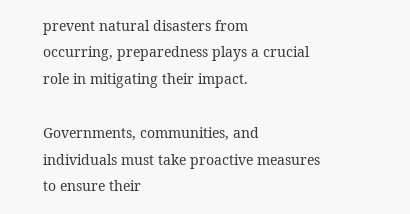prevent natural disasters from occurring, preparedness plays a crucial role in mitigating their impact.

Governments, communities, and individuals must take proactive measures to ensure their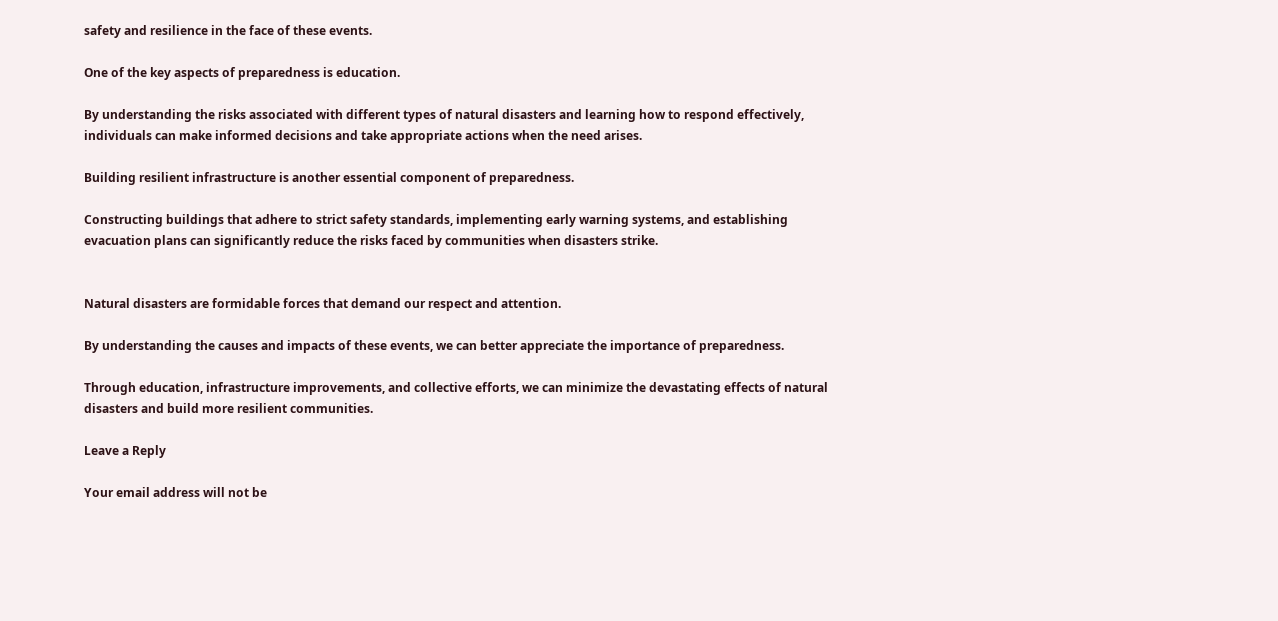safety and resilience in the face of these events.

One of the key aspects of preparedness is education.

By understanding the risks associated with different types of natural disasters and learning how to respond effectively, individuals can make informed decisions and take appropriate actions when the need arises.

Building resilient infrastructure is another essential component of preparedness.

Constructing buildings that adhere to strict safety standards, implementing early warning systems, and establishing evacuation plans can significantly reduce the risks faced by communities when disasters strike.


Natural disasters are formidable forces that demand our respect and attention.

By understanding the causes and impacts of these events, we can better appreciate the importance of preparedness.

Through education, infrastructure improvements, and collective efforts, we can minimize the devastating effects of natural disasters and build more resilient communities.

Leave a Reply

Your email address will not be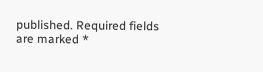published. Required fields are marked *